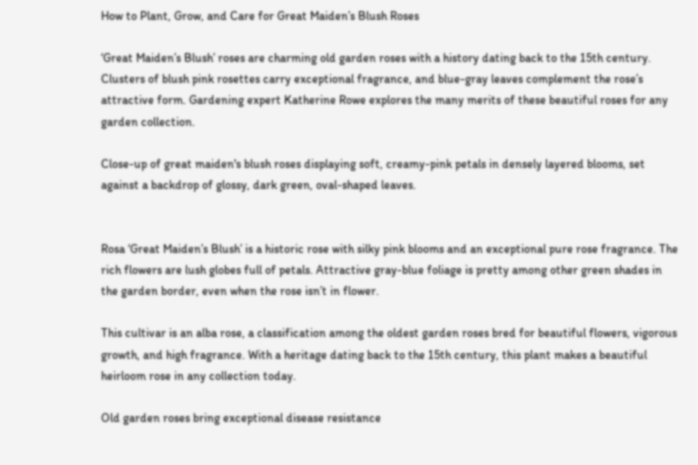How to Plant, Grow, and Care for Great Maiden’s Blush Roses

‘Great Maiden’s Blush’ roses are charming old garden roses with a history dating back to the 15th century. Clusters of blush pink rosettes carry exceptional fragrance, and blue-gray leaves complement the rose’s attractive form. Gardening expert Katherine Rowe explores the many merits of these beautiful roses for any garden collection.

Close-up of great maiden's blush roses displaying soft, creamy-pink petals in densely layered blooms, set against a backdrop of glossy, dark green, oval-shaped leaves.


Rosa ‘Great Maiden’s Blush’ is a historic rose with silky pink blooms and an exceptional pure rose fragrance. The rich flowers are lush globes full of petals. Attractive gray-blue foliage is pretty among other green shades in the garden border, even when the rose isn’t in flower.

This cultivar is an alba rose, a classification among the oldest garden roses bred for beautiful flowers, vigorous growth, and high fragrance. With a heritage dating back to the 15th century, this plant makes a beautiful heirloom rose in any collection today.

Old garden roses bring exceptional disease resistance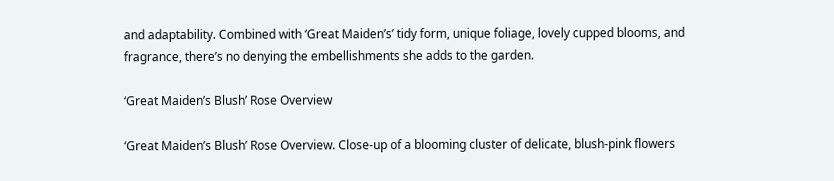and adaptability. Combined with ‘Great Maiden’s’ tidy form, unique foliage, lovely cupped blooms, and fragrance, there’s no denying the embellishments she adds to the garden.

‘Great Maiden’s Blush’ Rose Overview

‘Great Maiden’s Blush’ Rose Overview. Close-up of a blooming cluster of delicate, blush-pink flowers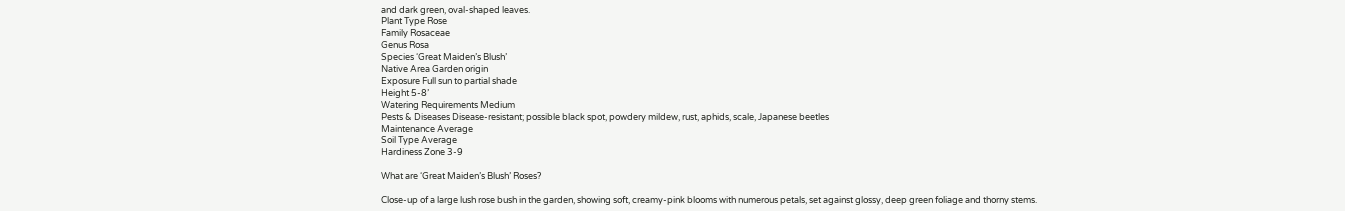and dark green, oval-shaped leaves.
Plant Type Rose
Family Rosaceae
Genus Rosa
Species ‘Great Maiden’s Blush’
Native Area Garden origin
Exposure Full sun to partial shade
Height 5-8’
Watering Requirements Medium
Pests & Diseases Disease-resistant; possible black spot, powdery mildew, rust, aphids, scale, Japanese beetles
Maintenance Average
Soil Type Average
Hardiness Zone 3-9

What are ‘Great Maiden’s Blush’ Roses?

Close-up of a large lush rose bush in the garden, showing soft, creamy-pink blooms with numerous petals, set against glossy, deep green foliage and thorny stems.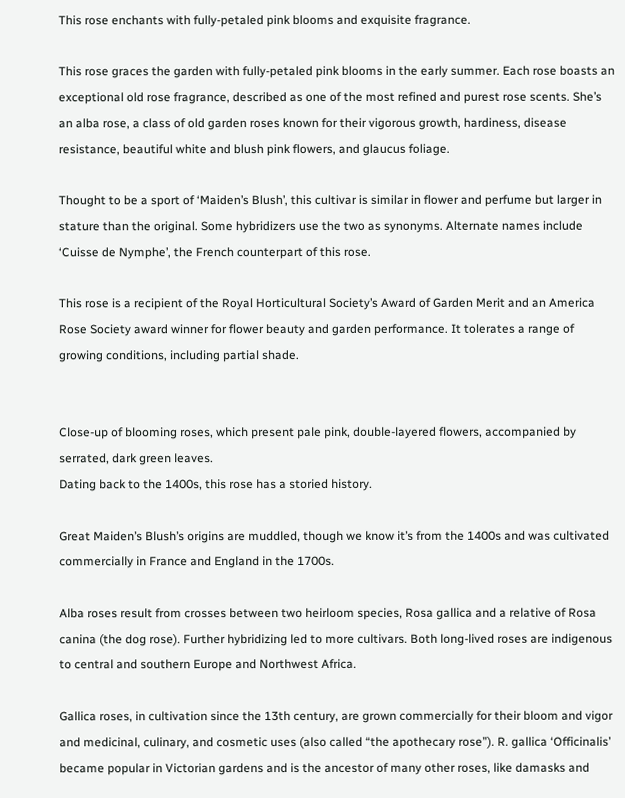This rose enchants with fully-petaled pink blooms and exquisite fragrance.

This rose graces the garden with fully-petaled pink blooms in the early summer. Each rose boasts an exceptional old rose fragrance, described as one of the most refined and purest rose scents. She’s an alba rose, a class of old garden roses known for their vigorous growth, hardiness, disease resistance, beautiful white and blush pink flowers, and glaucus foliage.

Thought to be a sport of ‘Maiden’s Blush’, this cultivar is similar in flower and perfume but larger in stature than the original. Some hybridizers use the two as synonyms. Alternate names include ‘Cuisse de Nymphe’, the French counterpart of this rose.

This rose is a recipient of the Royal Horticultural Society’s Award of Garden Merit and an America Rose Society award winner for flower beauty and garden performance. It tolerates a range of growing conditions, including partial shade.


Close-up of blooming roses, which present pale pink, double-layered flowers, accompanied by serrated, dark green leaves.
Dating back to the 1400s, this rose has a storied history.

Great Maiden’s Blush’s origins are muddled, though we know it’s from the 1400s and was cultivated commercially in France and England in the 1700s.

Alba roses result from crosses between two heirloom species, Rosa gallica and a relative of Rosa canina (the dog rose). Further hybridizing led to more cultivars. Both long-lived roses are indigenous to central and southern Europe and Northwest Africa.

Gallica roses, in cultivation since the 13th century, are grown commercially for their bloom and vigor and medicinal, culinary, and cosmetic uses (also called “the apothecary rose”). R. gallica ‘Officinalis’ became popular in Victorian gardens and is the ancestor of many other roses, like damasks and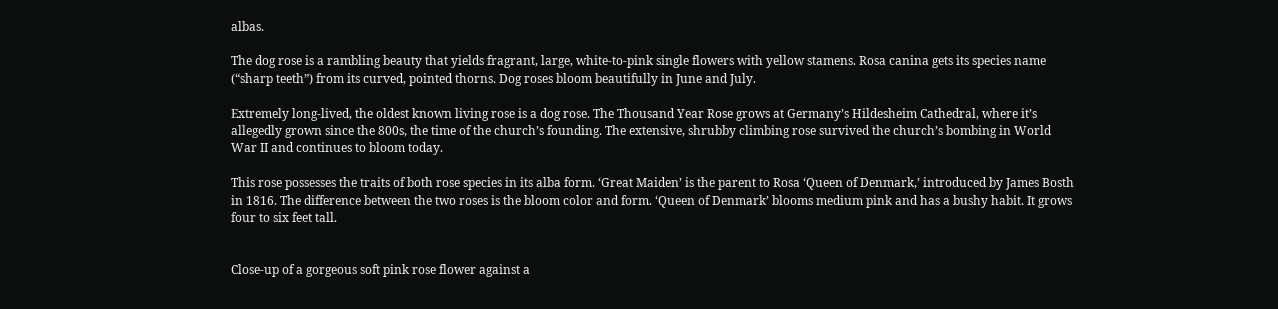albas.

The dog rose is a rambling beauty that yields fragrant, large, white-to-pink single flowers with yellow stamens. Rosa canina gets its species name (“sharp teeth”) from its curved, pointed thorns. Dog roses bloom beautifully in June and July.

Extremely long-lived, the oldest known living rose is a dog rose. The Thousand Year Rose grows at Germany’s Hildesheim Cathedral, where it’s allegedly grown since the 800s, the time of the church’s founding. The extensive, shrubby climbing rose survived the church’s bombing in World War II and continues to bloom today.

This rose possesses the traits of both rose species in its alba form. ‘Great Maiden’ is the parent to Rosa ‘Queen of Denmark,’ introduced by James Bosth in 1816. The difference between the two roses is the bloom color and form. ‘Queen of Denmark’ blooms medium pink and has a bushy habit. It grows four to six feet tall.


Close-up of a gorgeous soft pink rose flower against a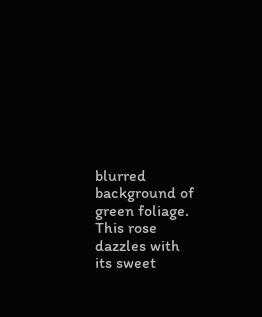blurred background of green foliage.
This rose dazzles with its sweet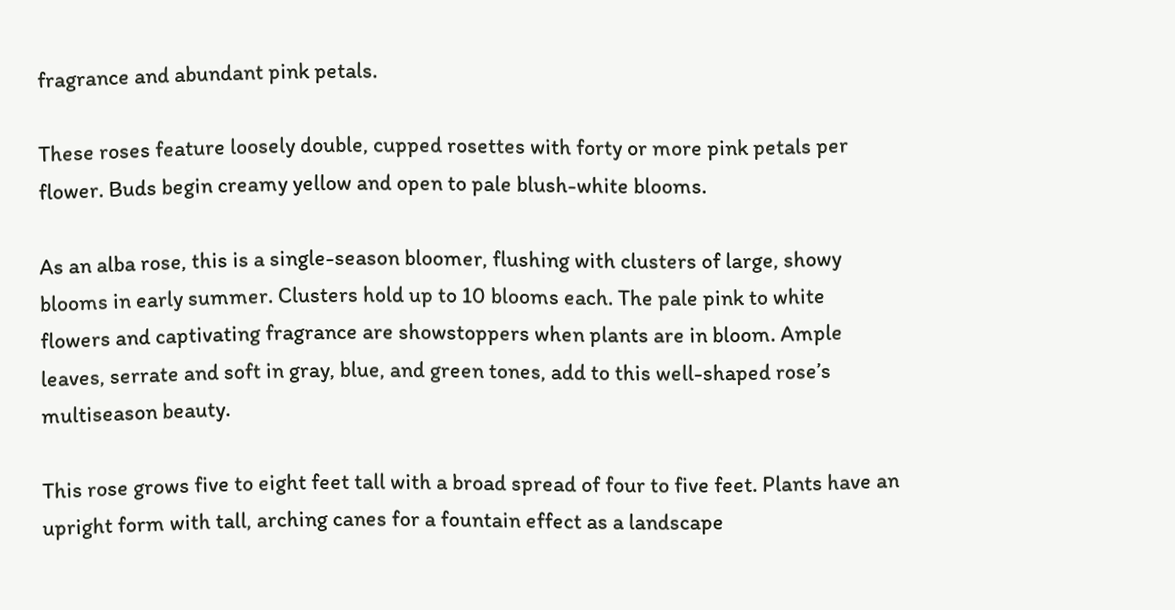fragrance and abundant pink petals.

These roses feature loosely double, cupped rosettes with forty or more pink petals per flower. Buds begin creamy yellow and open to pale blush-white blooms.

As an alba rose, this is a single-season bloomer, flushing with clusters of large, showy blooms in early summer. Clusters hold up to 10 blooms each. The pale pink to white flowers and captivating fragrance are showstoppers when plants are in bloom. Ample leaves, serrate and soft in gray, blue, and green tones, add to this well-shaped rose’s multiseason beauty.

This rose grows five to eight feet tall with a broad spread of four to five feet. Plants have an upright form with tall, arching canes for a fountain effect as a landscape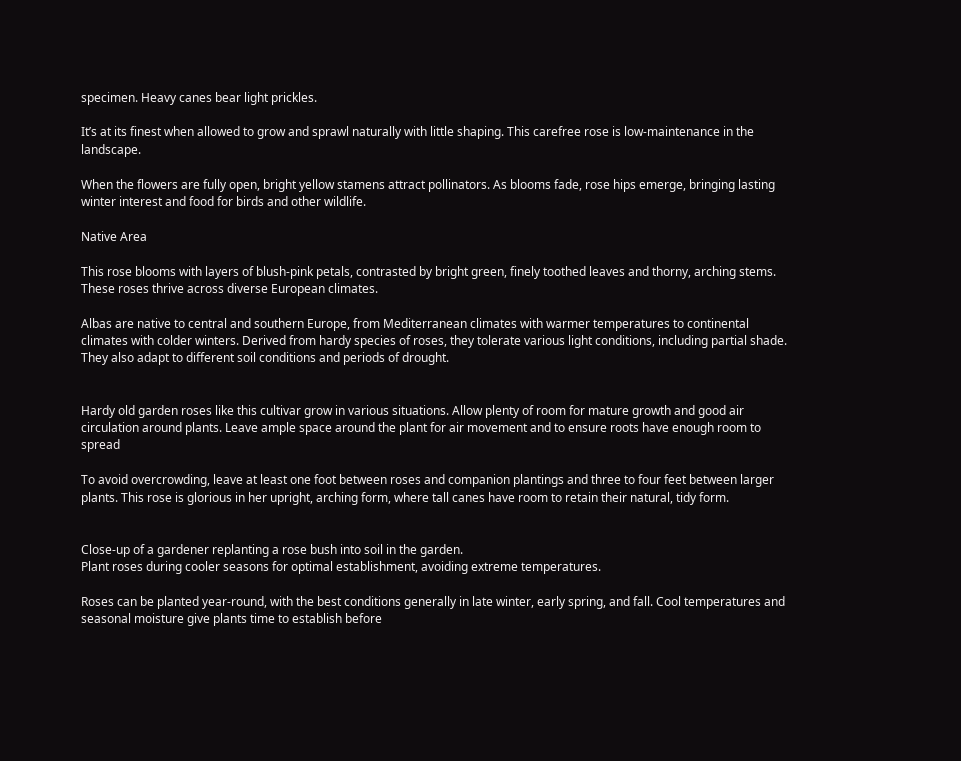specimen. Heavy canes bear light prickles.

It’s at its finest when allowed to grow and sprawl naturally with little shaping. This carefree rose is low-maintenance in the landscape.

When the flowers are fully open, bright yellow stamens attract pollinators. As blooms fade, rose hips emerge, bringing lasting winter interest and food for birds and other wildlife.

Native Area

This rose blooms with layers of blush-pink petals, contrasted by bright green, finely toothed leaves and thorny, arching stems.
These roses thrive across diverse European climates.

Albas are native to central and southern Europe, from Mediterranean climates with warmer temperatures to continental climates with colder winters. Derived from hardy species of roses, they tolerate various light conditions, including partial shade. They also adapt to different soil conditions and periods of drought.


Hardy old garden roses like this cultivar grow in various situations. Allow plenty of room for mature growth and good air circulation around plants. Leave ample space around the plant for air movement and to ensure roots have enough room to spread

To avoid overcrowding, leave at least one foot between roses and companion plantings and three to four feet between larger plants. This rose is glorious in her upright, arching form, where tall canes have room to retain their natural, tidy form.


Close-up of a gardener replanting a rose bush into soil in the garden.
Plant roses during cooler seasons for optimal establishment, avoiding extreme temperatures.

Roses can be planted year-round, with the best conditions generally in late winter, early spring, and fall. Cool temperatures and seasonal moisture give plants time to establish before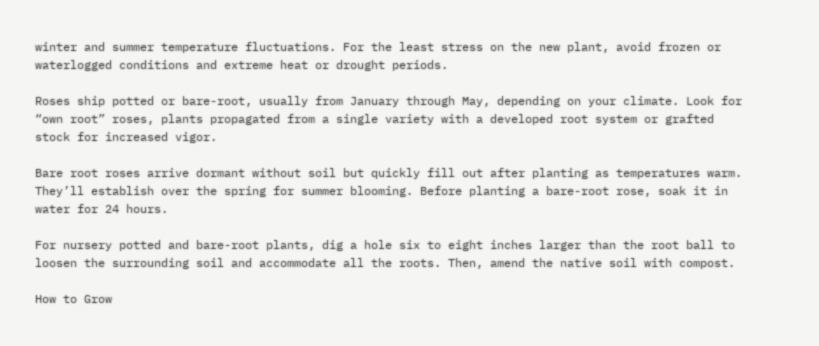winter and summer temperature fluctuations. For the least stress on the new plant, avoid frozen or waterlogged conditions and extreme heat or drought periods.

Roses ship potted or bare-root, usually from January through May, depending on your climate. Look for “own root” roses, plants propagated from a single variety with a developed root system or grafted stock for increased vigor.

Bare root roses arrive dormant without soil but quickly fill out after planting as temperatures warm. They’ll establish over the spring for summer blooming. Before planting a bare-root rose, soak it in water for 24 hours.

For nursery potted and bare-root plants, dig a hole six to eight inches larger than the root ball to loosen the surrounding soil and accommodate all the roots. Then, amend the native soil with compost.

How to Grow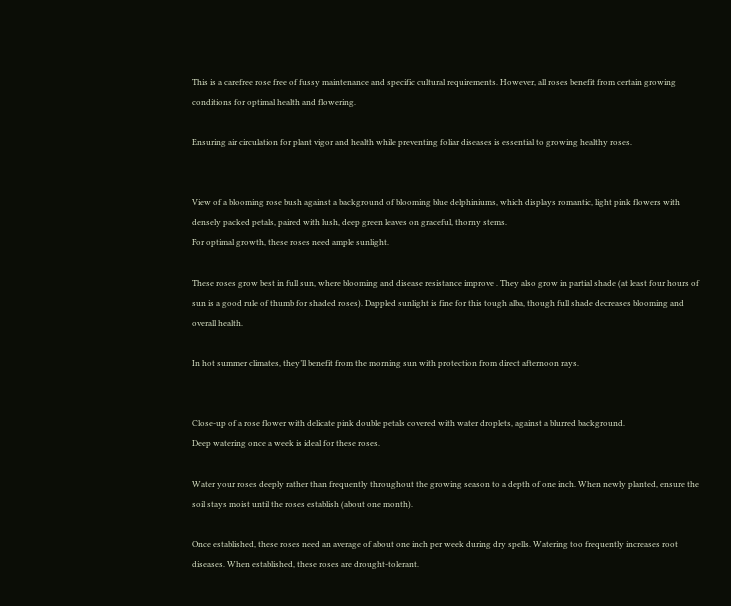This is a carefree rose free of fussy maintenance and specific cultural requirements. However, all roses benefit from certain growing conditions for optimal health and flowering.

Ensuring air circulation for plant vigor and health while preventing foliar diseases is essential to growing healthy roses.


View of a blooming rose bush against a background of blooming blue delphiniums, which displays romantic, light pink flowers with densely packed petals, paired with lush, deep green leaves on graceful, thorny stems.
For optimal growth, these roses need ample sunlight.

These roses grow best in full sun, where blooming and disease resistance improve . They also grow in partial shade (at least four hours of sun is a good rule of thumb for shaded roses). Dappled sunlight is fine for this tough alba, though full shade decreases blooming and overall health.

In hot summer climates, they’ll benefit from the morning sun with protection from direct afternoon rays.


Close-up of a rose flower with delicate pink double petals covered with water droplets, against a blurred background.
Deep watering once a week is ideal for these roses.

Water your roses deeply rather than frequently throughout the growing season to a depth of one inch. When newly planted, ensure the soil stays moist until the roses establish (about one month).

Once established, these roses need an average of about one inch per week during dry spells. Watering too frequently increases root diseases. When established, these roses are drought-tolerant.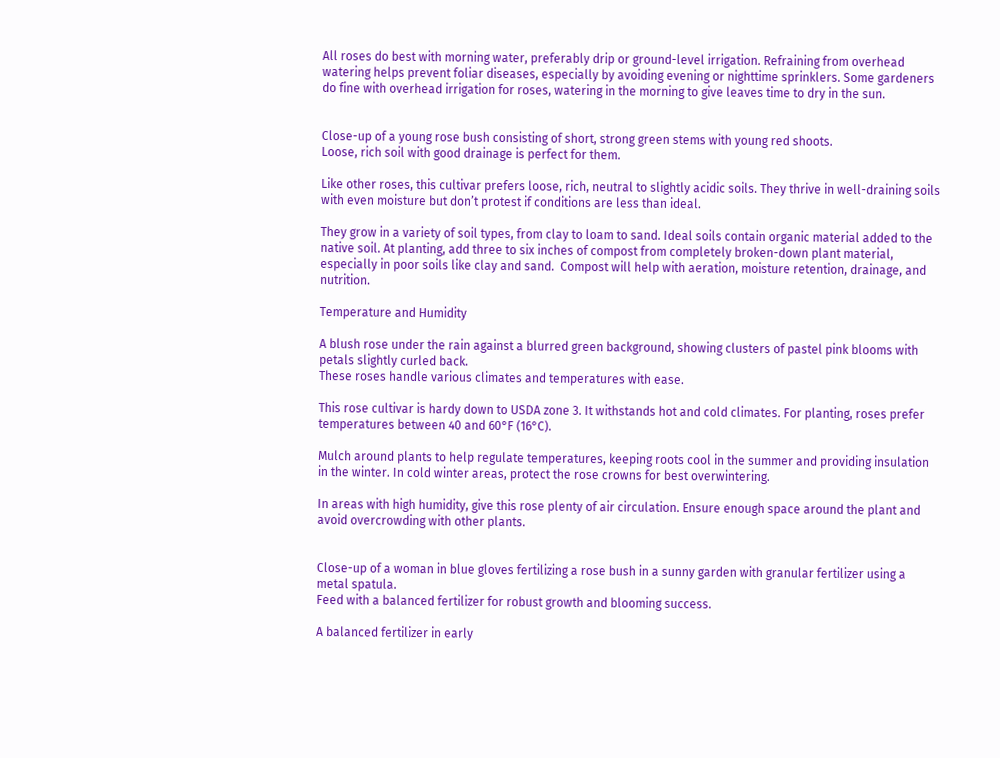All roses do best with morning water, preferably drip or ground-level irrigation. Refraining from overhead watering helps prevent foliar diseases, especially by avoiding evening or nighttime sprinklers. Some gardeners do fine with overhead irrigation for roses, watering in the morning to give leaves time to dry in the sun.


Close-up of a young rose bush consisting of short, strong green stems with young red shoots.
Loose, rich soil with good drainage is perfect for them.

Like other roses, this cultivar prefers loose, rich, neutral to slightly acidic soils. They thrive in well-draining soils with even moisture but don’t protest if conditions are less than ideal.

They grow in a variety of soil types, from clay to loam to sand. Ideal soils contain organic material added to the native soil. At planting, add three to six inches of compost from completely broken-down plant material, especially in poor soils like clay and sand.  Compost will help with aeration, moisture retention, drainage, and nutrition.

Temperature and Humidity

A blush rose under the rain against a blurred green background, showing clusters of pastel pink blooms with petals slightly curled back.
These roses handle various climates and temperatures with ease.

This rose cultivar is hardy down to USDA zone 3. It withstands hot and cold climates. For planting, roses prefer temperatures between 40 and 60°F (16°C).

Mulch around plants to help regulate temperatures, keeping roots cool in the summer and providing insulation in the winter. In cold winter areas, protect the rose crowns for best overwintering.

In areas with high humidity, give this rose plenty of air circulation. Ensure enough space around the plant and avoid overcrowding with other plants.


Close-up of a woman in blue gloves fertilizing a rose bush in a sunny garden with granular fertilizer using a metal spatula.
Feed with a balanced fertilizer for robust growth and blooming success.

A balanced fertilizer in early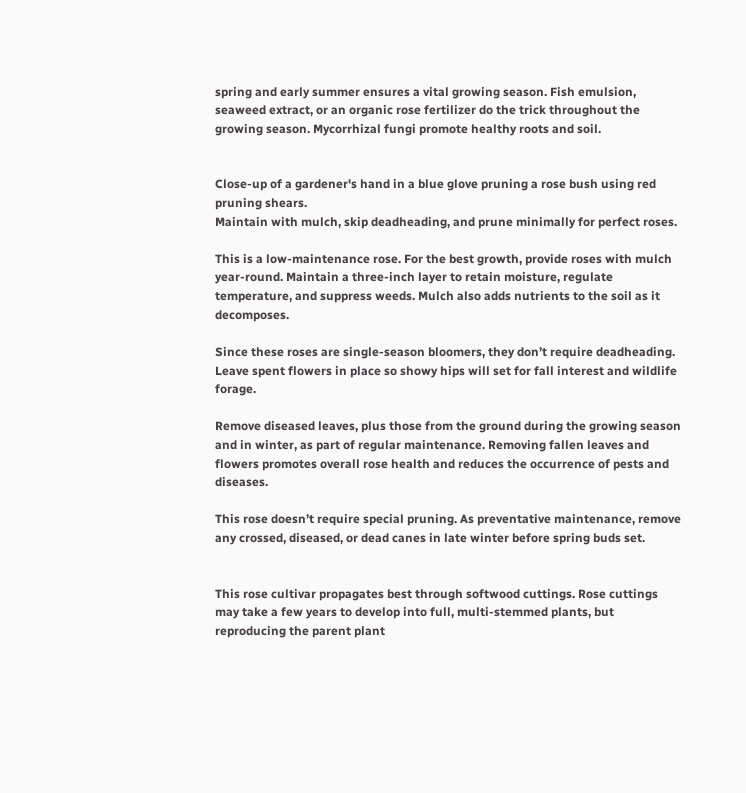spring and early summer ensures a vital growing season. Fish emulsion, seaweed extract, or an organic rose fertilizer do the trick throughout the growing season. Mycorrhizal fungi promote healthy roots and soil.


Close-up of a gardener's hand in a blue glove pruning a rose bush using red pruning shears.
Maintain with mulch, skip deadheading, and prune minimally for perfect roses.

This is a low-maintenance rose. For the best growth, provide roses with mulch year-round. Maintain a three-inch layer to retain moisture, regulate temperature, and suppress weeds. Mulch also adds nutrients to the soil as it decomposes.

Since these roses are single-season bloomers, they don’t require deadheading. Leave spent flowers in place so showy hips will set for fall interest and wildlife forage.

Remove diseased leaves, plus those from the ground during the growing season and in winter, as part of regular maintenance. Removing fallen leaves and flowers promotes overall rose health and reduces the occurrence of pests and diseases.

This rose doesn’t require special pruning. As preventative maintenance, remove any crossed, diseased, or dead canes in late winter before spring buds set.


This rose cultivar propagates best through softwood cuttings. Rose cuttings may take a few years to develop into full, multi-stemmed plants, but reproducing the parent plant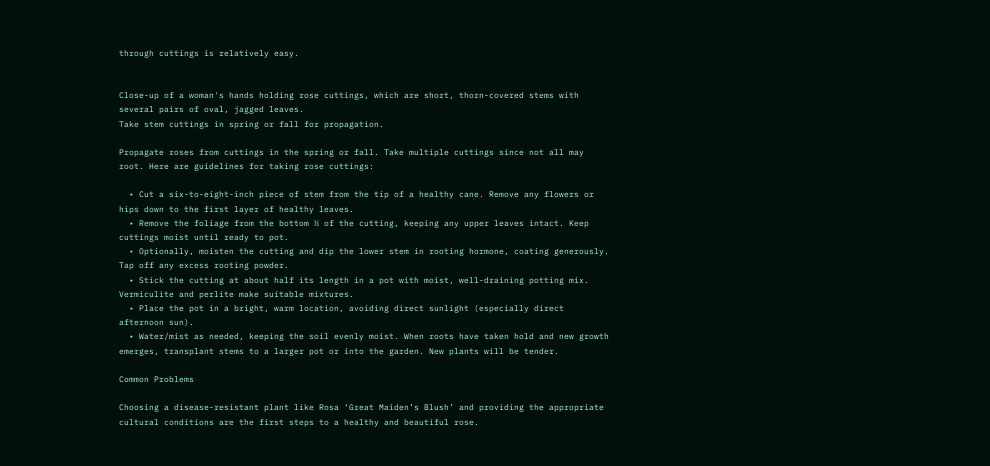through cuttings is relatively easy.


Close-up of a woman's hands holding rose cuttings, which are short, thorn-covered stems with several pairs of oval, jagged leaves.
Take stem cuttings in spring or fall for propagation.

Propagate roses from cuttings in the spring or fall. Take multiple cuttings since not all may root. Here are guidelines for taking rose cuttings:

  • Cut a six-to-eight-inch piece of stem from the tip of a healthy cane. Remove any flowers or hips down to the first layer of healthy leaves.
  • Remove the foliage from the bottom ½ of the cutting, keeping any upper leaves intact. Keep cuttings moist until ready to pot.
  • Optionally, moisten the cutting and dip the lower stem in rooting hormone, coating generously. Tap off any excess rooting powder.
  • Stick the cutting at about half its length in a pot with moist, well-draining potting mix. Vermiculite and perlite make suitable mixtures.
  • Place the pot in a bright, warm location, avoiding direct sunlight (especially direct afternoon sun).
  • Water/mist as needed, keeping the soil evenly moist. When roots have taken hold and new growth emerges, transplant stems to a larger pot or into the garden. New plants will be tender.

Common Problems

Choosing a disease-resistant plant like Rosa ‘Great Maiden’s Blush’ and providing the appropriate cultural conditions are the first steps to a healthy and beautiful rose.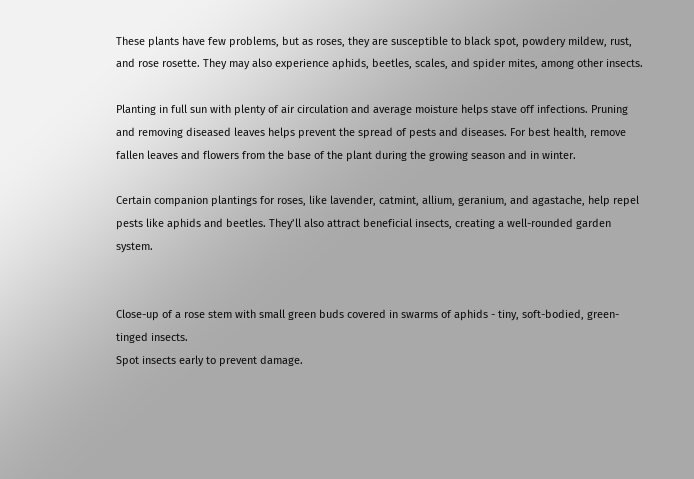These plants have few problems, but as roses, they are susceptible to black spot, powdery mildew, rust, and rose rosette. They may also experience aphids, beetles, scales, and spider mites, among other insects.

Planting in full sun with plenty of air circulation and average moisture helps stave off infections. Pruning and removing diseased leaves helps prevent the spread of pests and diseases. For best health, remove fallen leaves and flowers from the base of the plant during the growing season and in winter.

Certain companion plantings for roses, like lavender, catmint, allium, geranium, and agastache, help repel pests like aphids and beetles. They’ll also attract beneficial insects, creating a well-rounded garden system.


Close-up of a rose stem with small green buds covered in swarms of aphids - tiny, soft-bodied, green-tinged insects.
Spot insects early to prevent damage.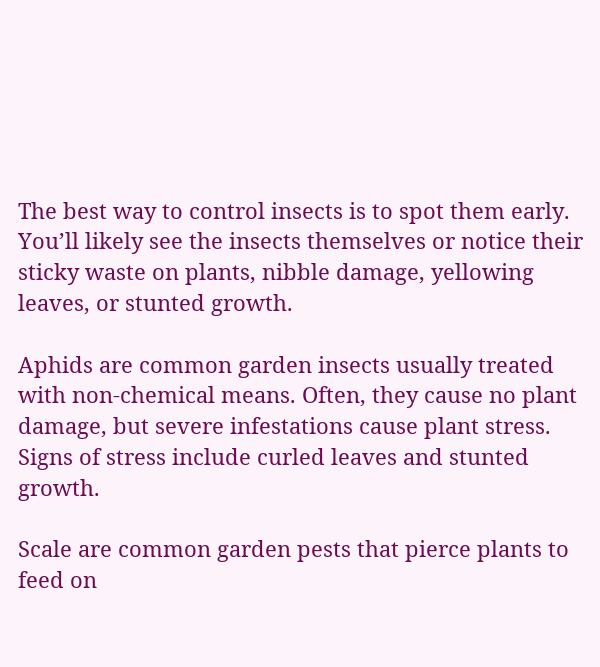The best way to control insects is to spot them early. You’ll likely see the insects themselves or notice their sticky waste on plants, nibble damage, yellowing leaves, or stunted growth.

Aphids are common garden insects usually treated with non-chemical means. Often, they cause no plant damage, but severe infestations cause plant stress. Signs of stress include curled leaves and stunted growth.

Scale are common garden pests that pierce plants to feed on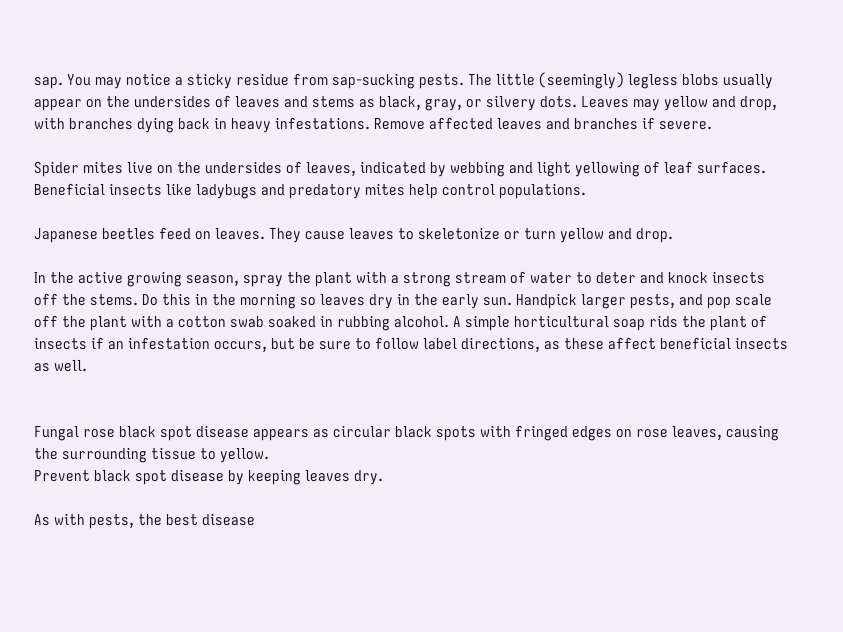sap. You may notice a sticky residue from sap-sucking pests. The little (seemingly) legless blobs usually appear on the undersides of leaves and stems as black, gray, or silvery dots. Leaves may yellow and drop, with branches dying back in heavy infestations. Remove affected leaves and branches if severe.

Spider mites live on the undersides of leaves, indicated by webbing and light yellowing of leaf surfaces. Beneficial insects like ladybugs and predatory mites help control populations.

Japanese beetles feed on leaves. They cause leaves to skeletonize or turn yellow and drop.

In the active growing season, spray the plant with a strong stream of water to deter and knock insects off the stems. Do this in the morning so leaves dry in the early sun. Handpick larger pests, and pop scale off the plant with a cotton swab soaked in rubbing alcohol. A simple horticultural soap rids the plant of insects if an infestation occurs, but be sure to follow label directions, as these affect beneficial insects as well.


Fungal rose black spot disease appears as circular black spots with fringed edges on rose leaves, causing the surrounding tissue to yellow.
Prevent black spot disease by keeping leaves dry.

As with pests, the best disease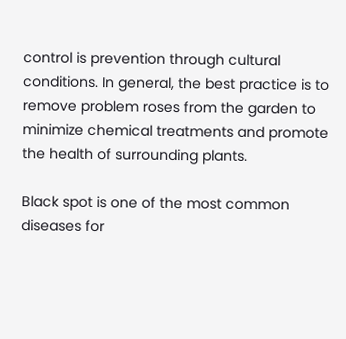control is prevention through cultural conditions. In general, the best practice is to remove problem roses from the garden to minimize chemical treatments and promote the health of surrounding plants.

Black spot is one of the most common diseases for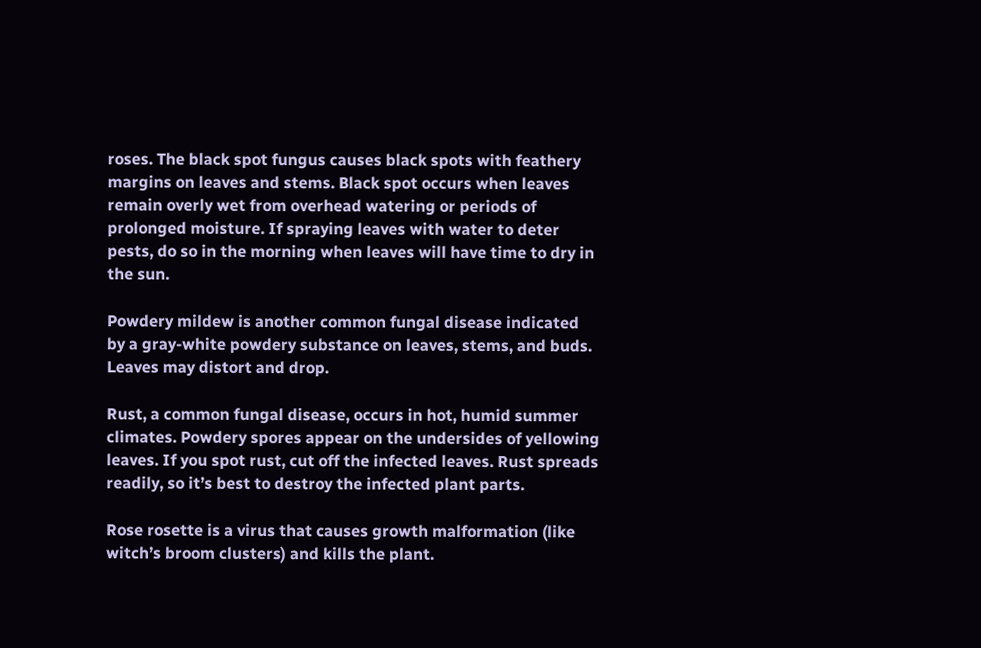roses. The black spot fungus causes black spots with feathery margins on leaves and stems. Black spot occurs when leaves remain overly wet from overhead watering or periods of prolonged moisture. If spraying leaves with water to deter pests, do so in the morning when leaves will have time to dry in the sun.

Powdery mildew is another common fungal disease indicated by a gray-white powdery substance on leaves, stems, and buds. Leaves may distort and drop.

Rust, a common fungal disease, occurs in hot, humid summer climates. Powdery spores appear on the undersides of yellowing leaves. If you spot rust, cut off the infected leaves. Rust spreads readily, so it’s best to destroy the infected plant parts.

Rose rosette is a virus that causes growth malformation (like witch’s broom clusters) and kills the plant.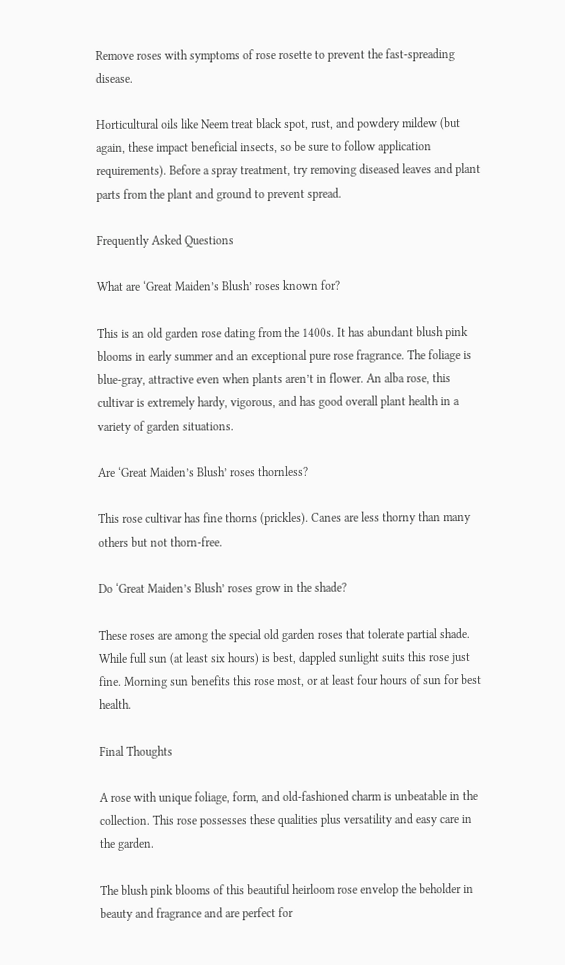Remove roses with symptoms of rose rosette to prevent the fast-spreading disease.

Horticultural oils like Neem treat black spot, rust, and powdery mildew (but again, these impact beneficial insects, so be sure to follow application requirements). Before a spray treatment, try removing diseased leaves and plant parts from the plant and ground to prevent spread.

Frequently Asked Questions

What are ‘Great Maiden’s Blush’ roses known for?

This is an old garden rose dating from the 1400s. It has abundant blush pink blooms in early summer and an exceptional pure rose fragrance. The foliage is blue-gray, attractive even when plants aren’t in flower. An alba rose, this cultivar is extremely hardy, vigorous, and has good overall plant health in a variety of garden situations.

Are ‘Great Maiden’s Blush’ roses thornless?

This rose cultivar has fine thorns (prickles). Canes are less thorny than many others but not thorn-free.

Do ‘Great Maiden’s Blush’ roses grow in the shade?

These roses are among the special old garden roses that tolerate partial shade. While full sun (at least six hours) is best, dappled sunlight suits this rose just fine. Morning sun benefits this rose most, or at least four hours of sun for best health.

Final Thoughts

A rose with unique foliage, form, and old-fashioned charm is unbeatable in the collection. This rose possesses these qualities plus versatility and easy care in the garden.

The blush pink blooms of this beautiful heirloom rose envelop the beholder in beauty and fragrance and are perfect for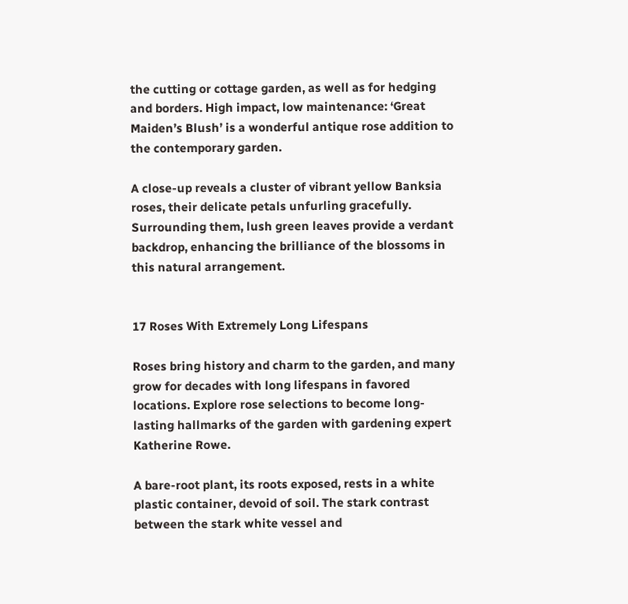the cutting or cottage garden, as well as for hedging and borders. High impact, low maintenance: ‘Great Maiden’s Blush’ is a wonderful antique rose addition to the contemporary garden.

A close-up reveals a cluster of vibrant yellow Banksia roses, their delicate petals unfurling gracefully. Surrounding them, lush green leaves provide a verdant backdrop, enhancing the brilliance of the blossoms in this natural arrangement.


17 Roses With Extremely Long Lifespans

Roses bring history and charm to the garden, and many grow for decades with long lifespans in favored locations. Explore rose selections to become long-lasting hallmarks of the garden with gardening expert Katherine Rowe.

A bare-root plant, its roots exposed, rests in a white plastic container, devoid of soil. The stark contrast between the stark white vessel and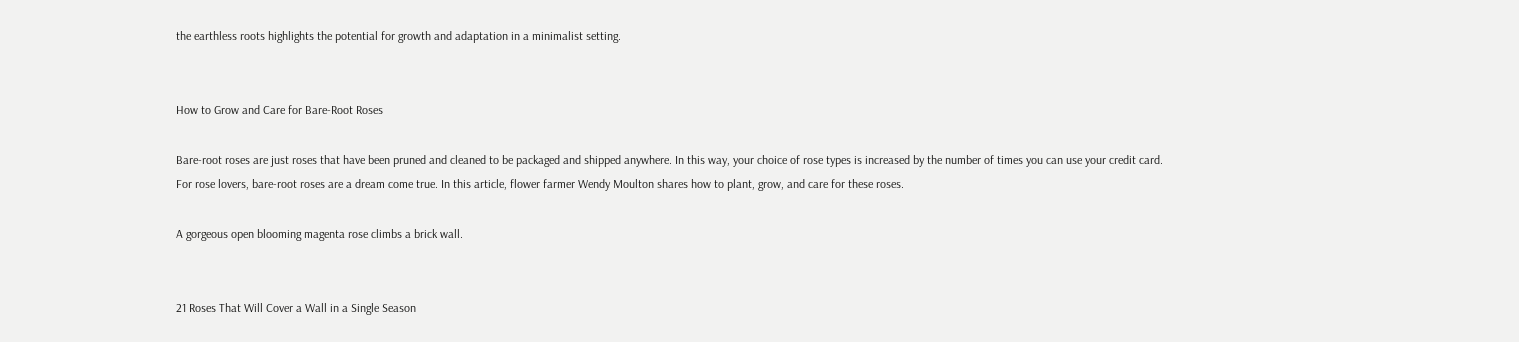the earthless roots highlights the potential for growth and adaptation in a minimalist setting.


How to Grow and Care for Bare-Root Roses

Bare-root roses are just roses that have been pruned and cleaned to be packaged and shipped anywhere. In this way, your choice of rose types is increased by the number of times you can use your credit card. For rose lovers, bare-root roses are a dream come true. In this article, flower farmer Wendy Moulton shares how to plant, grow, and care for these roses.

A gorgeous open blooming magenta rose climbs a brick wall.


21 Roses That Will Cover a Wall in a Single Season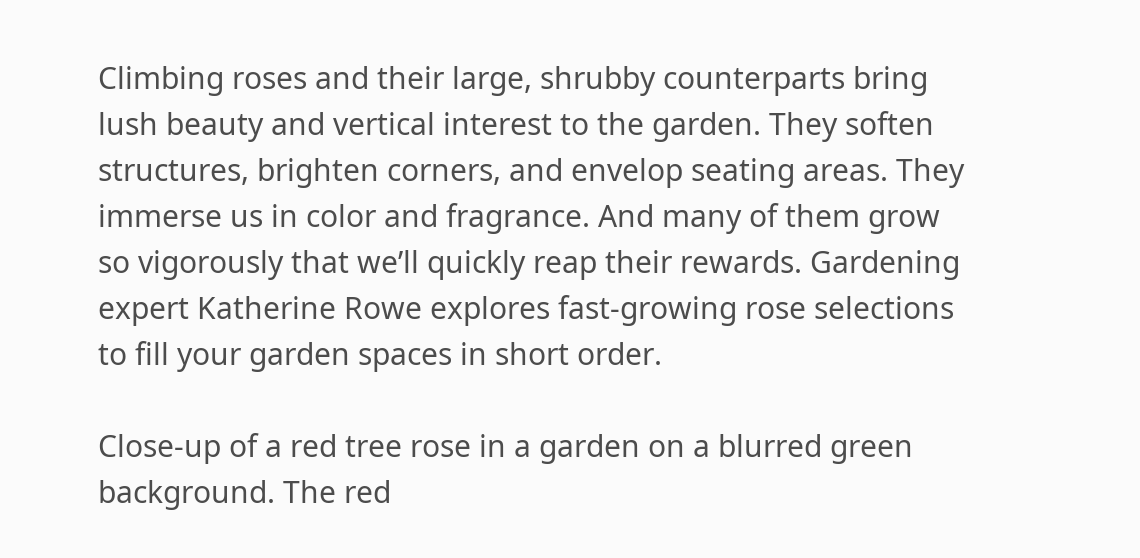Climbing roses and their large, shrubby counterparts bring lush beauty and vertical interest to the garden. They soften structures, brighten corners, and envelop seating areas. They immerse us in color and fragrance. And many of them grow so vigorously that we’ll quickly reap their rewards. Gardening expert Katherine Rowe explores fast-growing rose selections to fill your garden spaces in short order.

Close-up of a red tree rose in a garden on a blurred green background. The red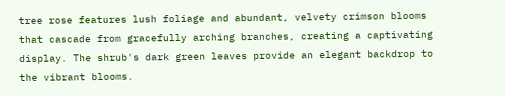tree rose features lush foliage and abundant, velvety crimson blooms that cascade from gracefully arching branches, creating a captivating display. The shrub's dark green leaves provide an elegant backdrop to the vibrant blooms.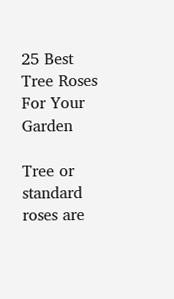25 Best Tree Roses For Your Garden

Tree or standard roses are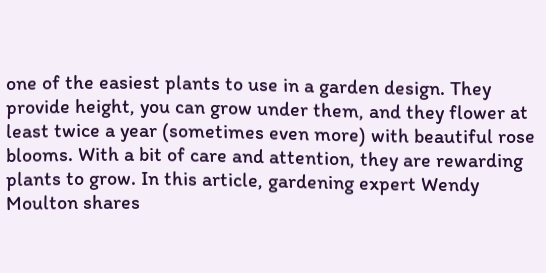one of the easiest plants to use in a garden design. They provide height, you can grow under them, and they flower at least twice a year (sometimes even more) with beautiful rose blooms. With a bit of care and attention, they are rewarding plants to grow. In this article, gardening expert Wendy Moulton shares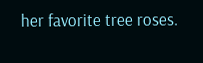her favorite tree roses.